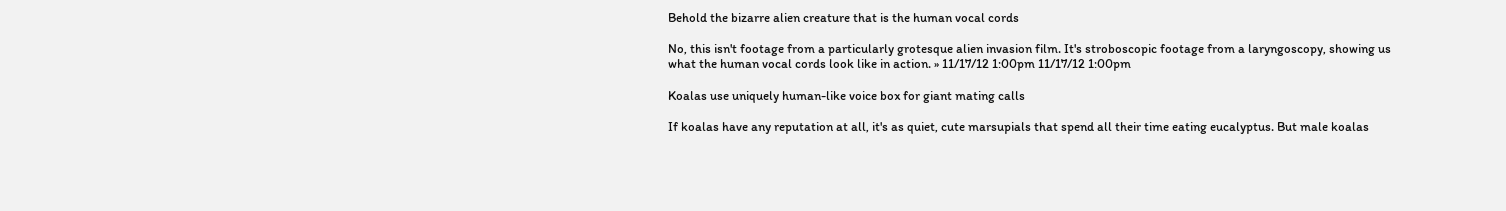Behold the bizarre alien creature that is the human vocal cords

No, this isn't footage from a particularly grotesque alien invasion film. It's stroboscopic footage from a laryngoscopy, showing us what the human vocal cords look like in action. » 11/17/12 1:00pm 11/17/12 1:00pm

Koalas use uniquely human-like voice box for giant mating calls

If koalas have any reputation at all, it's as quiet, cute marsupials that spend all their time eating eucalyptus. But male koalas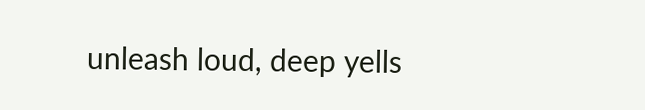unleash loud, deep yells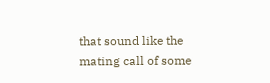that sound like the mating call of some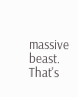massive beast. That's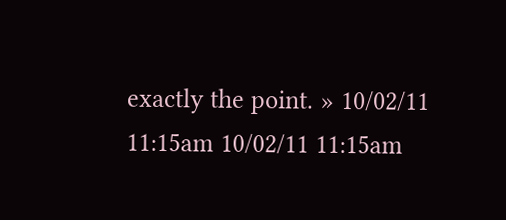exactly the point. » 10/02/11 11:15am 10/02/11 11:15am